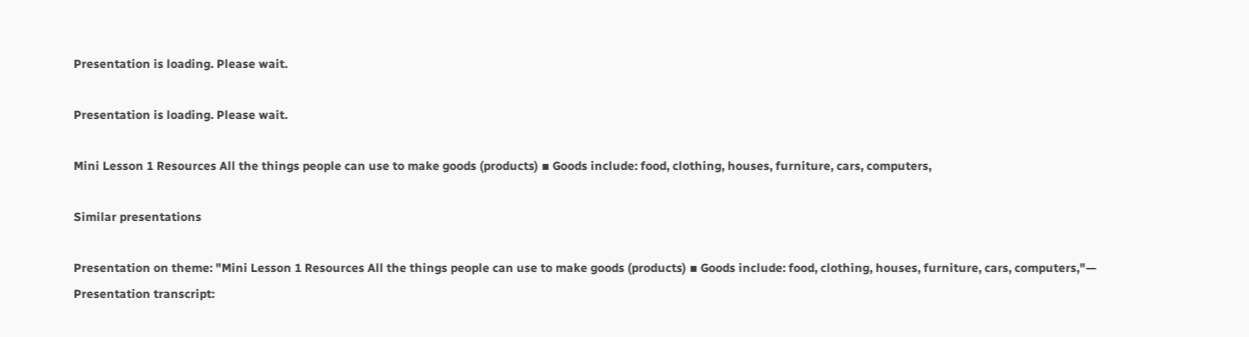Presentation is loading. Please wait.

Presentation is loading. Please wait.

Mini Lesson 1 Resources All the things people can use to make goods (products) ▪ Goods include: food, clothing, houses, furniture, cars, computers,

Similar presentations

Presentation on theme: "Mini Lesson 1 Resources All the things people can use to make goods (products) ▪ Goods include: food, clothing, houses, furniture, cars, computers,"— Presentation transcript: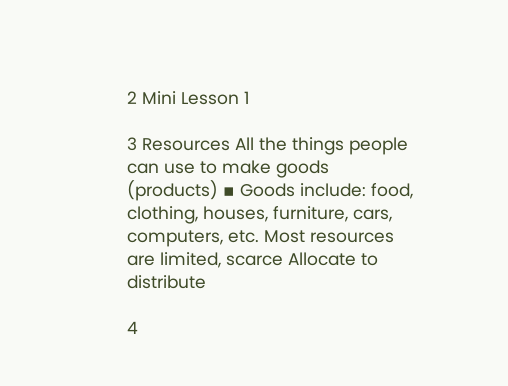2 Mini Lesson 1

3 Resources All the things people can use to make goods (products) ▪ Goods include: food, clothing, houses, furniture, cars, computers, etc. Most resources are limited, scarce Allocate to distribute

4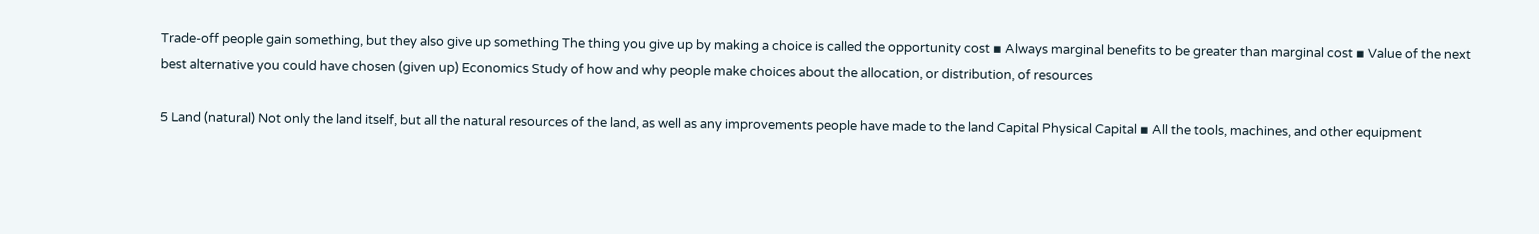Trade-off people gain something, but they also give up something The thing you give up by making a choice is called the opportunity cost ▪ Always marginal benefits to be greater than marginal cost ▪ Value of the next best alternative you could have chosen (given up) Economics Study of how and why people make choices about the allocation, or distribution, of resources

5 Land (natural) Not only the land itself, but all the natural resources of the land, as well as any improvements people have made to the land Capital Physical Capital ▪ All the tools, machines, and other equipment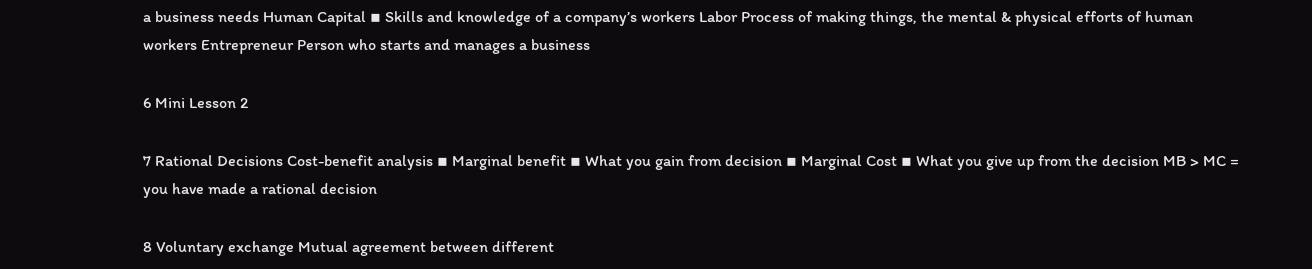a business needs Human Capital ▪ Skills and knowledge of a company’s workers Labor Process of making things, the mental & physical efforts of human workers Entrepreneur Person who starts and manages a business

6 Mini Lesson 2

7 Rational Decisions Cost-benefit analysis ▪ Marginal benefit ▪ What you gain from decision ▪ Marginal Cost ▪ What you give up from the decision MB > MC = you have made a rational decision

8 Voluntary exchange Mutual agreement between different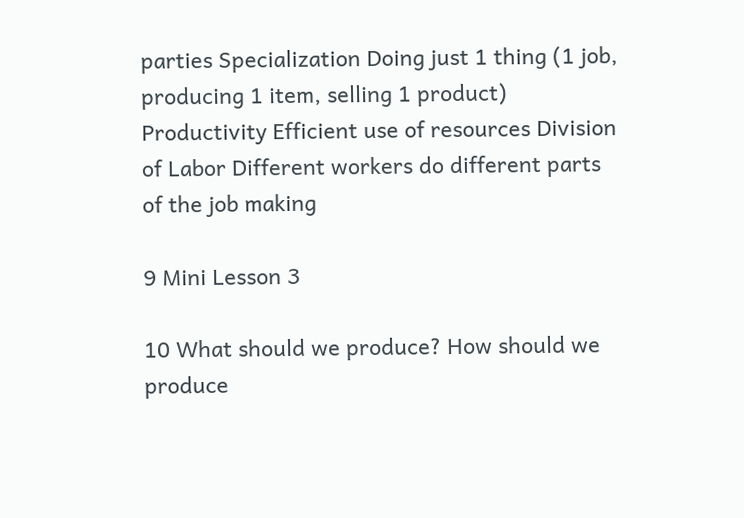parties Specialization Doing just 1 thing (1 job, producing 1 item, selling 1 product) Productivity Efficient use of resources Division of Labor Different workers do different parts of the job making

9 Mini Lesson 3

10 What should we produce? How should we produce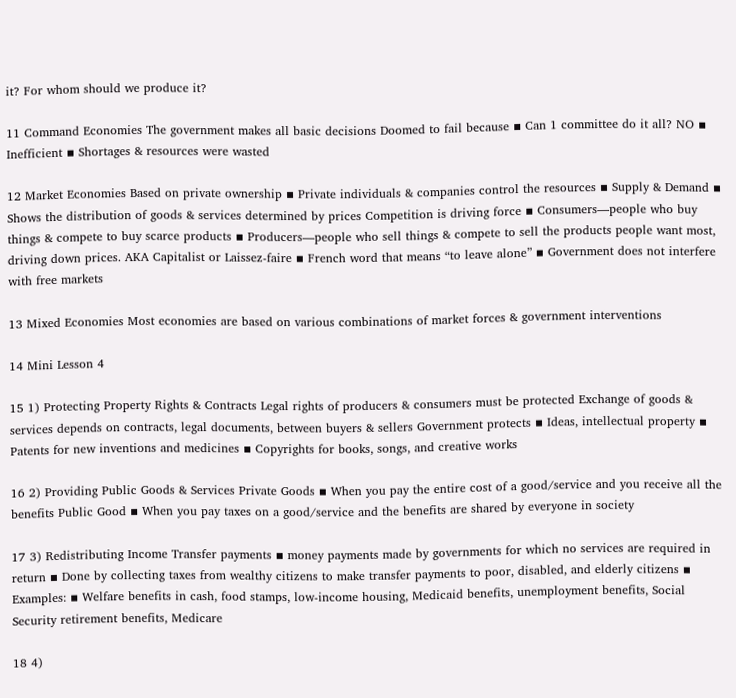it? For whom should we produce it?

11 Command Economies The government makes all basic decisions Doomed to fail because ▪ Can 1 committee do it all? NO ▪ Inefficient ▪ Shortages & resources were wasted

12 Market Economies Based on private ownership ▪ Private individuals & companies control the resources ▪ Supply & Demand ▪ Shows the distribution of goods & services determined by prices Competition is driving force ▪ Consumers—people who buy things & compete to buy scarce products ▪ Producers—people who sell things & compete to sell the products people want most, driving down prices. AKA Capitalist or Laissez-faire ▪ French word that means “to leave alone” ▪ Government does not interfere with free markets

13 Mixed Economies Most economies are based on various combinations of market forces & government interventions

14 Mini Lesson 4

15 1) Protecting Property Rights & Contracts Legal rights of producers & consumers must be protected Exchange of goods & services depends on contracts, legal documents, between buyers & sellers Government protects ▪ Ideas, intellectual property ▪ Patents for new inventions and medicines ▪ Copyrights for books, songs, and creative works

16 2) Providing Public Goods & Services Private Goods ▪ When you pay the entire cost of a good/service and you receive all the benefits Public Good ▪ When you pay taxes on a good/service and the benefits are shared by everyone in society

17 3) Redistributing Income Transfer payments ▪ money payments made by governments for which no services are required in return ▪ Done by collecting taxes from wealthy citizens to make transfer payments to poor, disabled, and elderly citizens ▪ Examples: ▪ Welfare benefits in cash, food stamps, low-income housing, Medicaid benefits, unemployment benefits, Social Security retirement benefits, Medicare

18 4)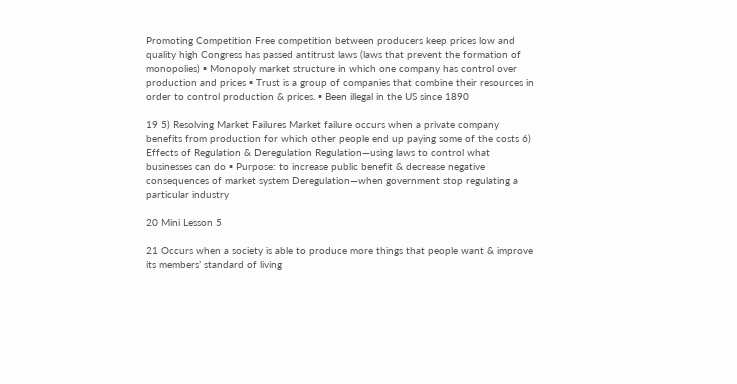Promoting Competition Free competition between producers keep prices low and quality high Congress has passed antitrust laws (laws that prevent the formation of monopolies) ▪ Monopoly market structure in which one company has control over production and prices ▪ Trust is a group of companies that combine their resources in order to control production & prices. ▪ Been illegal in the US since 1890

19 5) Resolving Market Failures Market failure occurs when a private company benefits from production for which other people end up paying some of the costs 6) Effects of Regulation & Deregulation Regulation—using laws to control what businesses can do ▪ Purpose: to increase public benefit & decrease negative consequences of market system Deregulation—when government stop regulating a particular industry

20 Mini Lesson 5

21 Occurs when a society is able to produce more things that people want & improve its members’ standard of living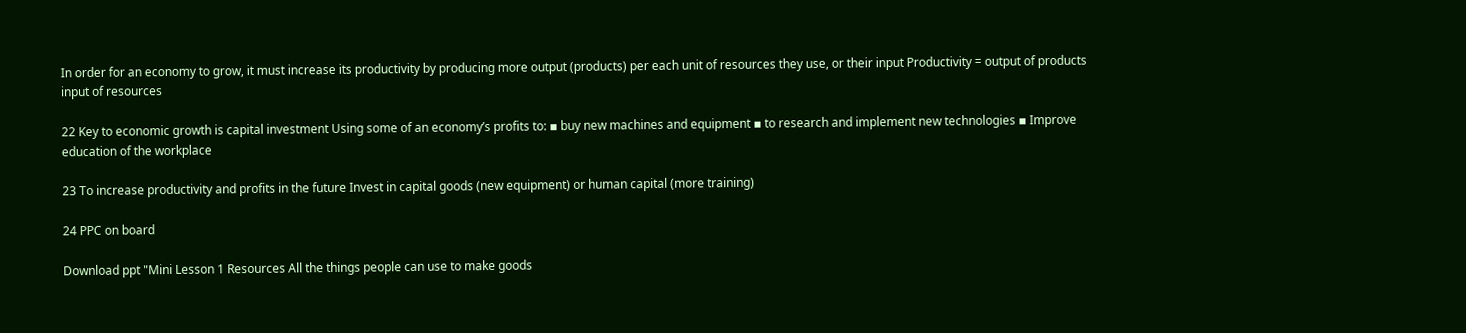In order for an economy to grow, it must increase its productivity by producing more output (products) per each unit of resources they use, or their input Productivity = output of products input of resources

22 Key to economic growth is capital investment Using some of an economy’s profits to: ▪ buy new machines and equipment ▪ to research and implement new technologies ▪ Improve education of the workplace

23 To increase productivity and profits in the future Invest in capital goods (new equipment) or human capital (more training)

24 PPC on board

Download ppt "Mini Lesson 1 Resources All the things people can use to make goods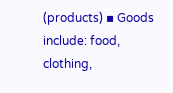(products) ▪ Goods include: food, clothing,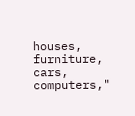houses, furniture, cars, computers,"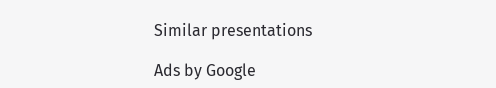Similar presentations

Ads by Google